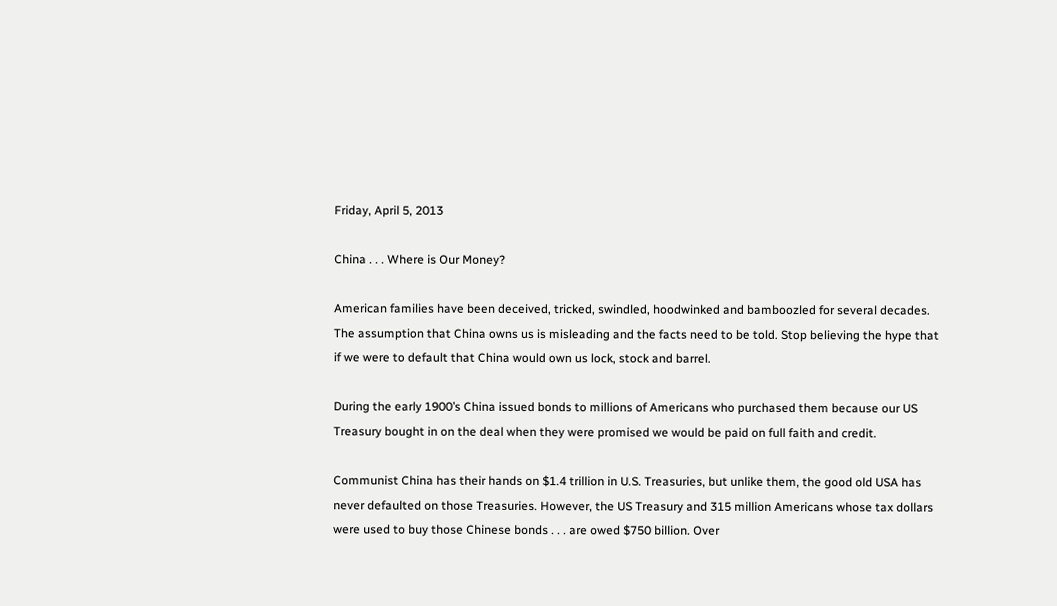Friday, April 5, 2013

China . . . Where is Our Money?

American families have been deceived, tricked, swindled, hoodwinked and bamboozled for several decades. The assumption that China owns us is misleading and the facts need to be told. Stop believing the hype that if we were to default that China would own us lock, stock and barrel.

During the early 1900’s China issued bonds to millions of Americans who purchased them because our US Treasury bought in on the deal when they were promised we would be paid on full faith and credit.

Communist China has their hands on $1.4 trillion in U.S. Treasuries, but unlike them, the good old USA has never defaulted on those Treasuries. However, the US Treasury and 315 million Americans whose tax dollars were used to buy those Chinese bonds . . . are owed $750 billion. Over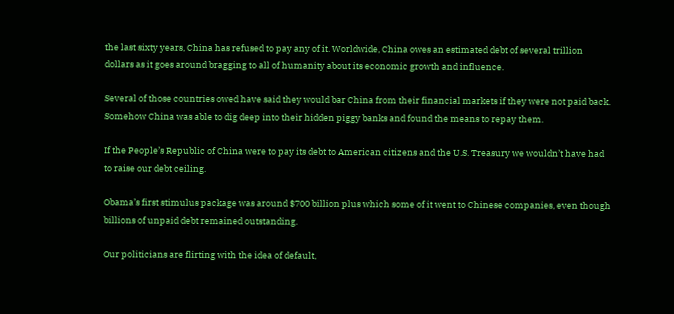the last sixty years, China has refused to pay any of it. Worldwide, China owes an estimated debt of several trillion dollars as it goes around bragging to all of humanity about its economic growth and influence.

Several of those countries owed have said they would bar China from their financial markets if they were not paid back. Somehow China was able to dig deep into their hidden piggy banks and found the means to repay them.

If the People’s Republic of China were to pay its debt to American citizens and the U.S. Treasury we wouldn’t have had to raise our debt ceiling.

Obama’s first stimulus package was around $700 billion plus which some of it went to Chinese companies, even though billions of unpaid debt remained outstanding.

Our politicians are flirting with the idea of default,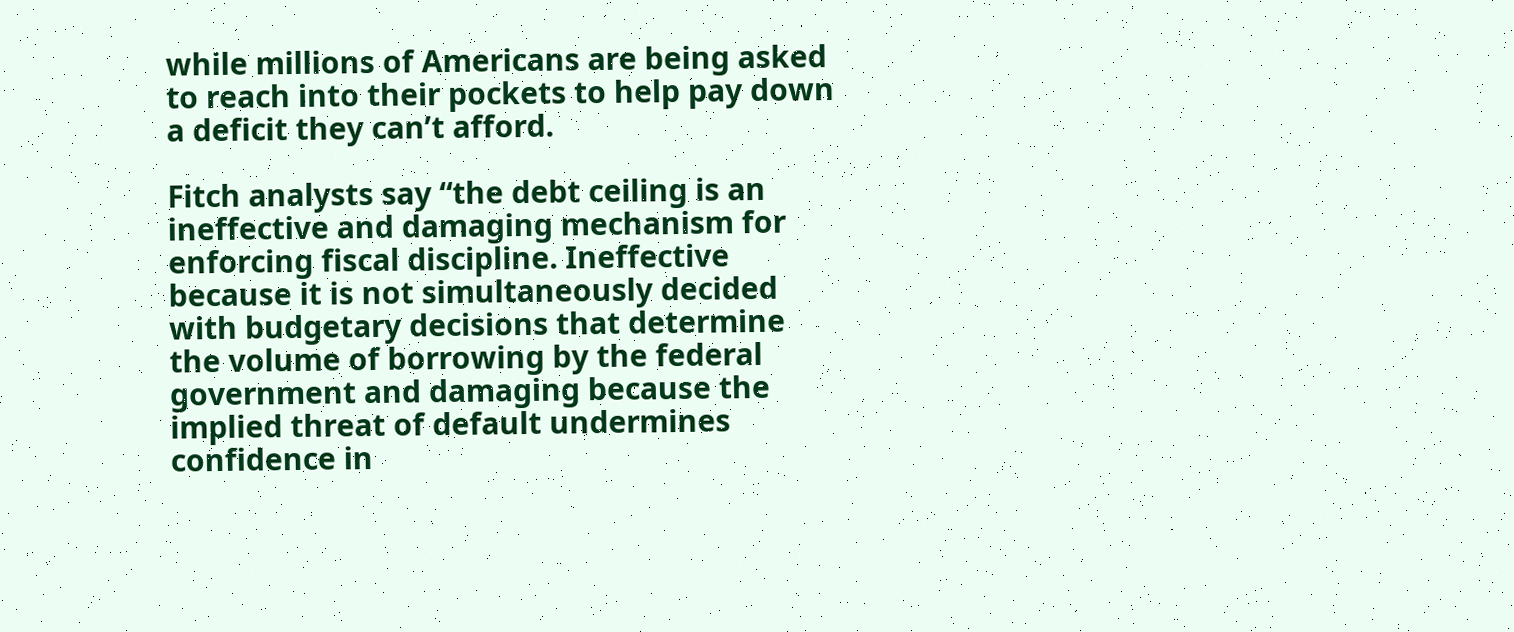while millions of Americans are being asked to reach into their pockets to help pay down a deficit they can’t afford.

Fitch analysts say “the debt ceiling is an ineffective and damaging mechanism for enforcing fiscal discipline. Ineffective because it is not simultaneously decided with budgetary decisions that determine the volume of borrowing by the federal government and damaging because the implied threat of default undermines confidence in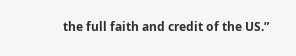the full faith and credit of the US.”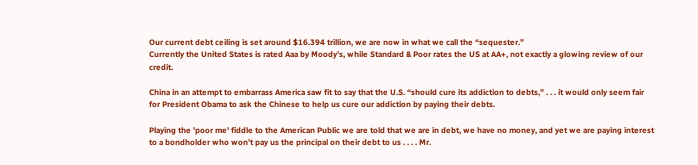Our current debt ceiling is set around $16.394 trillion, we are now in what we call the “sequester.”
Currently the United States is rated Aaa by Moody’s, while Standard & Poor rates the US at AA+, not exactly a glowing review of our credit.

China in an attempt to embarrass America saw fit to say that the U.S. “should cure its addiction to debts,” . . . it would only seem fair for President Obama to ask the Chinese to help us cure our addiction by paying their debts.

Playing the 'poor me' fiddle to the American Public we are told that we are in debt, we have no money, and yet we are paying interest to a bondholder who won’t pay us the principal on their debt to us . . . . Mr.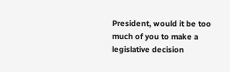President, would it be too much of you to make a legislative decision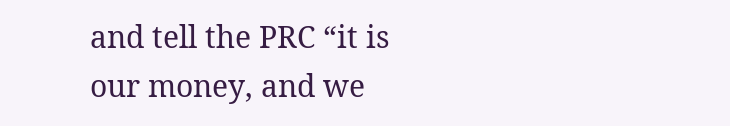and tell the PRC “it is our money, and we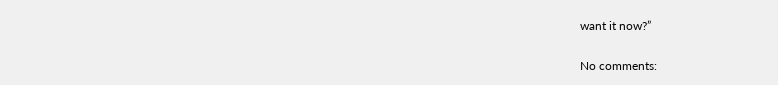want it now?”

No comments: